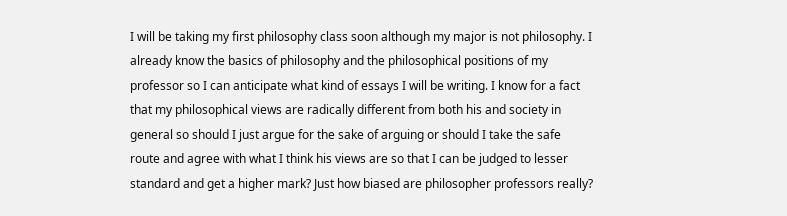I will be taking my first philosophy class soon although my major is not philosophy. I already know the basics of philosophy and the philosophical positions of my professor so I can anticipate what kind of essays I will be writing. I know for a fact that my philosophical views are radically different from both his and society in general so should I just argue for the sake of arguing or should I take the safe route and agree with what I think his views are so that I can be judged to lesser standard and get a higher mark? Just how biased are philosopher professors really?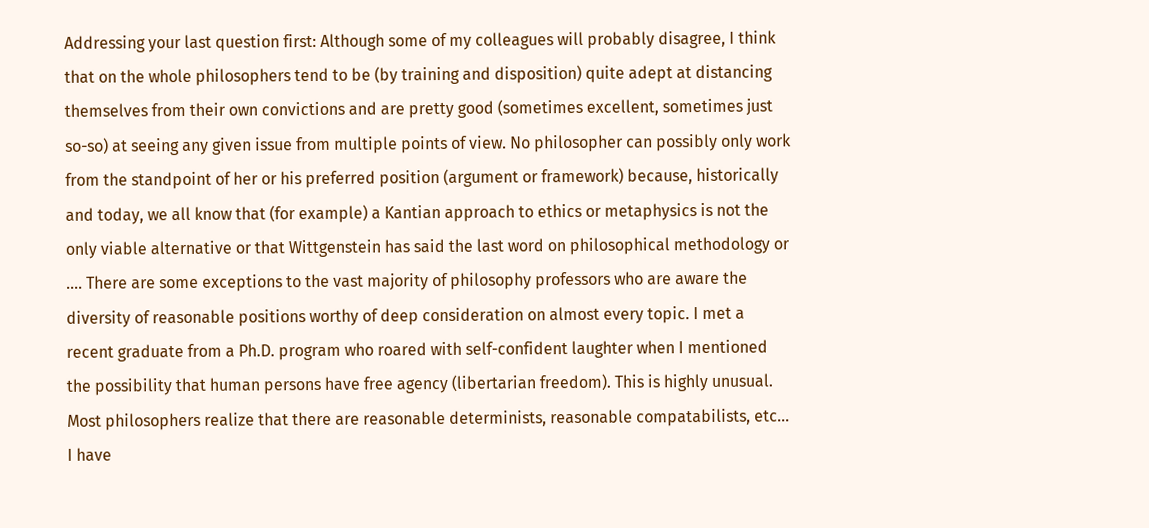Addressing your last question first: Although some of my colleagues will probably disagree, I think that on the whole philosophers tend to be (by training and disposition) quite adept at distancing themselves from their own convictions and are pretty good (sometimes excellent, sometimes just so-so) at seeing any given issue from multiple points of view. No philosopher can possibly only work from the standpoint of her or his preferred position (argument or framework) because, historically and today, we all know that (for example) a Kantian approach to ethics or metaphysics is not the only viable alternative or that Wittgenstein has said the last word on philosophical methodology or .... There are some exceptions to the vast majority of philosophy professors who are aware the diversity of reasonable positions worthy of deep consideration on almost every topic. I met a recent graduate from a Ph.D. program who roared with self-confident laughter when I mentioned the possibility that human persons have free agency (libertarian freedom). This is highly unusual. Most philosophers realize that there are reasonable determinists, reasonable compatabilists, etc... I have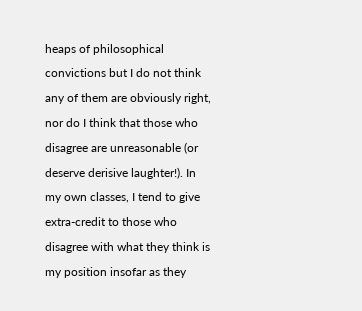heaps of philosophical convictions but I do not think any of them are obviously right, nor do I think that those who disagree are unreasonable (or deserve derisive laughter!). In my own classes, I tend to give extra-credit to those who disagree with what they think is my position insofar as they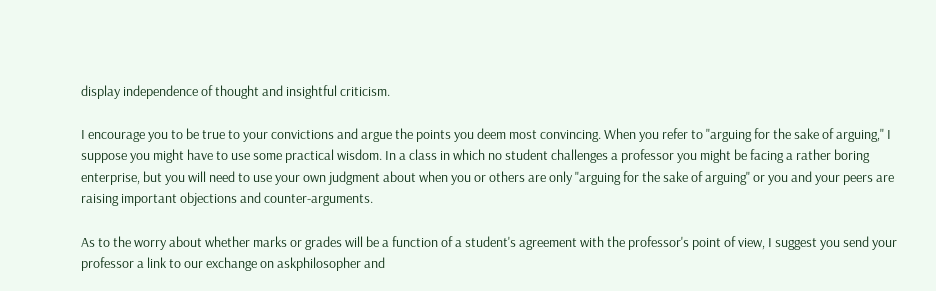display independence of thought and insightful criticism.

I encourage you to be true to your convictions and argue the points you deem most convincing. When you refer to "arguing for the sake of arguing," I suppose you might have to use some practical wisdom. In a class in which no student challenges a professor you might be facing a rather boring enterprise, but you will need to use your own judgment about when you or others are only "arguing for the sake of arguing" or you and your peers are raising important objections and counter-arguments.

As to the worry about whether marks or grades will be a function of a student's agreement with the professor's point of view, I suggest you send your professor a link to our exchange on askphilosopher and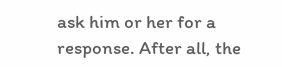ask him or her for a response. After all, the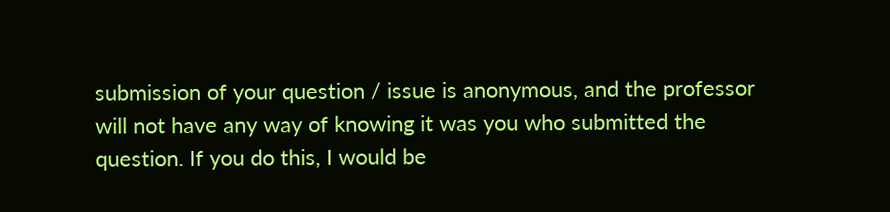submission of your question / issue is anonymous, and the professor will not have any way of knowing it was you who submitted the question. If you do this, I would be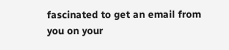fascinated to get an email from you on your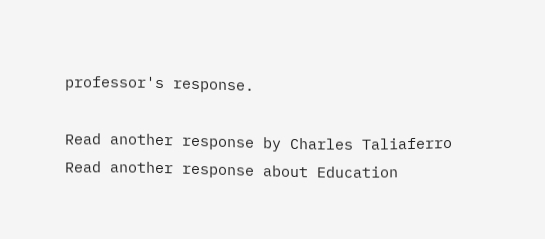professor's response.

Read another response by Charles Taliaferro
Read another response about Education